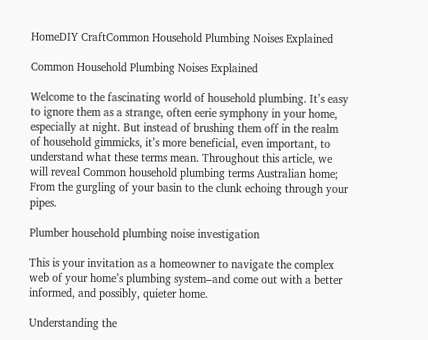HomeDIY CraftCommon Household Plumbing Noises Explained

Common Household Plumbing Noises Explained

Welcome to the fascinating world of household plumbing. It’s easy to ignore them as a strange, often eerie symphony in your home, especially at night. But instead of brushing them off in the realm of household gimmicks, it’s more beneficial, even important, to understand what these terms mean. Throughout this article, we will reveal Common household plumbing terms Australian home; From the gurgling of your basin to the clunk echoing through your pipes.

Plumber household plumbing noise investigation

This is your invitation as a homeowner to navigate the complex web of your home’s plumbing system–and come out with a better informed, and possibly, quieter home.

Understanding the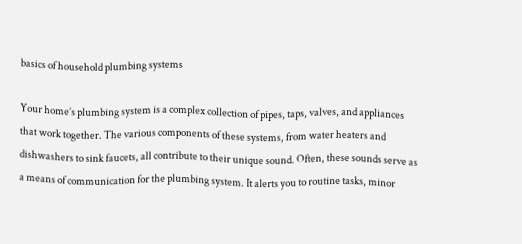basics of household plumbing systems

Your home’s plumbing system is a complex collection of pipes, taps, valves, and appliances that work together. The various components of these systems, from water heaters and dishwashers to sink faucets, all contribute to their unique sound. Often, these sounds serve as a means of communication for the plumbing system. It alerts you to routine tasks, minor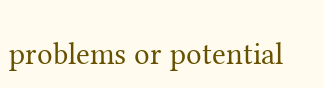problems or potential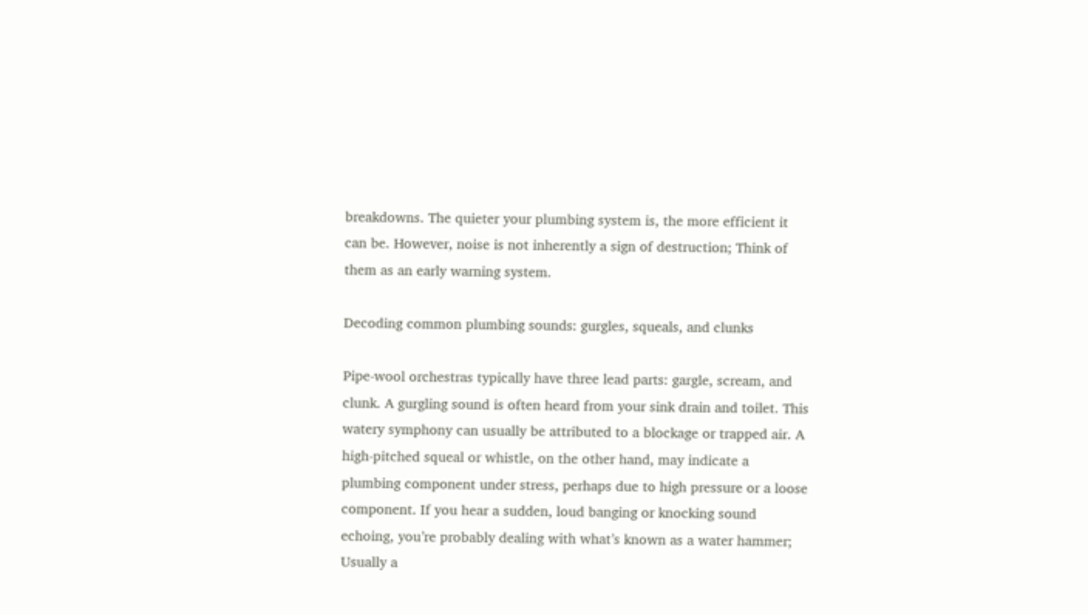breakdowns. The quieter your plumbing system is, the more efficient it can be. However, noise is not inherently a sign of destruction; Think of them as an early warning system.

Decoding common plumbing sounds: gurgles, squeals, and clunks

Pipe-wool orchestras typically have three lead parts: gargle, scream, and clunk. A gurgling sound is often heard from your sink drain and toilet. This watery symphony can usually be attributed to a blockage or trapped air. A high-pitched squeal or whistle, on the other hand, may indicate a plumbing component under stress, perhaps due to high pressure or a loose component. If you hear a sudden, loud banging or knocking sound echoing, you’re probably dealing with what’s known as a water hammer; Usually a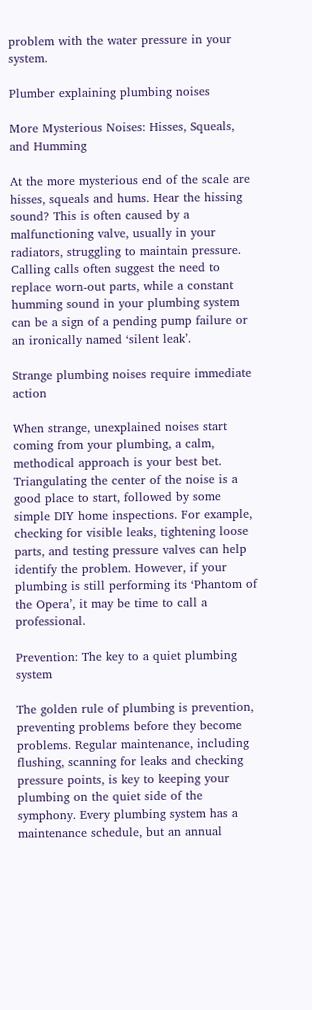problem with the water pressure in your system.

Plumber explaining plumbing noises

More Mysterious Noises: Hisses, Squeals, and Humming

At the more mysterious end of the scale are hisses, squeals and hums. Hear the hissing sound? This is often caused by a malfunctioning valve, usually in your radiators, struggling to maintain pressure. Calling calls often suggest the need to replace worn-out parts, while a constant humming sound in your plumbing system can be a sign of a pending pump failure or an ironically named ‘silent leak’.

Strange plumbing noises require immediate action

When strange, unexplained noises start coming from your plumbing, a calm, methodical approach is your best bet. Triangulating the center of the noise is a good place to start, followed by some simple DIY home inspections. For example, checking for visible leaks, tightening loose parts, and testing pressure valves can help identify the problem. However, if your plumbing is still performing its ‘Phantom of the Opera’, it may be time to call a professional.

Prevention: The key to a quiet plumbing system

The golden rule of plumbing is prevention, preventing problems before they become problems. Regular maintenance, including flushing, scanning for leaks and checking pressure points, is key to keeping your plumbing on the quiet side of the symphony. Every plumbing system has a maintenance schedule, but an annual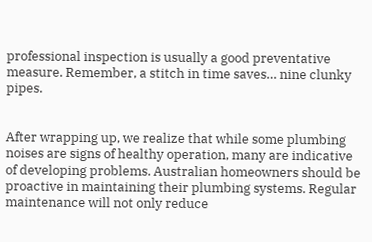professional inspection is usually a good preventative measure. Remember, a stitch in time saves… nine clunky pipes.


After wrapping up, we realize that while some plumbing noises are signs of healthy operation, many are indicative of developing problems. Australian homeowners should be proactive in maintaining their plumbing systems. Regular maintenance will not only reduce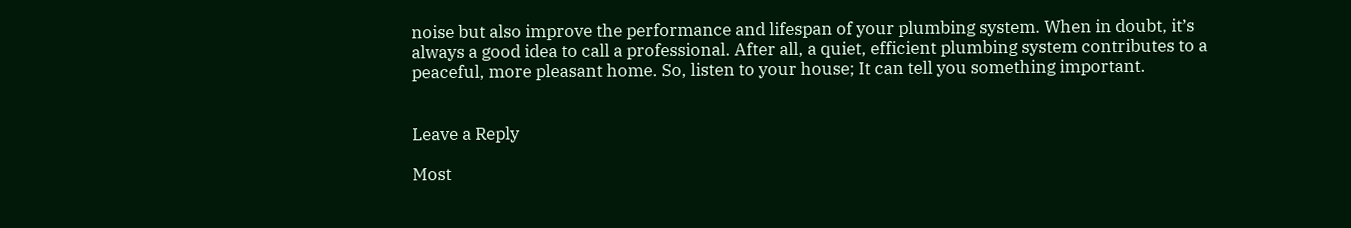noise but also improve the performance and lifespan of your plumbing system. When in doubt, it’s always a good idea to call a professional. After all, a quiet, efficient plumbing system contributes to a peaceful, more pleasant home. So, listen to your house; It can tell you something important.


Leave a Reply

Most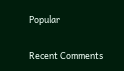Popular

Recent Comments